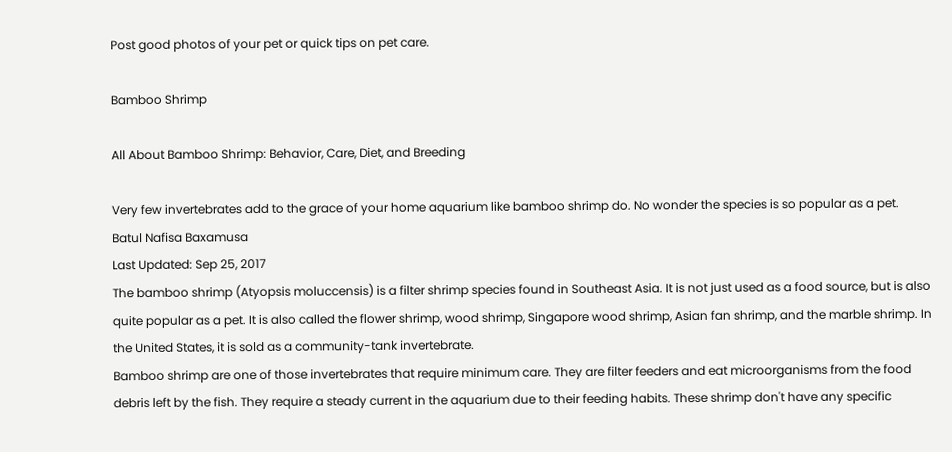Post good photos of your pet or quick tips on pet care.

Bamboo Shrimp

All About Bamboo Shrimp: Behavior, Care, Diet, and Breeding

Very few invertebrates add to the grace of your home aquarium like bamboo shrimp do. No wonder the species is so popular as a pet.
Batul Nafisa Baxamusa
Last Updated: Sep 25, 2017
The bamboo shrimp (Atyopsis moluccensis) is a filter shrimp species found in Southeast Asia. It is not just used as a food source, but is also quite popular as a pet. It is also called the flower shrimp, wood shrimp, Singapore wood shrimp, Asian fan shrimp, and the marble shrimp. In the United States, it is sold as a community-tank invertebrate.
Bamboo shrimp are one of those invertebrates that require minimum care. They are filter feeders and eat microorganisms from the food debris left by the fish. They require a steady current in the aquarium due to their feeding habits. These shrimp don't have any specific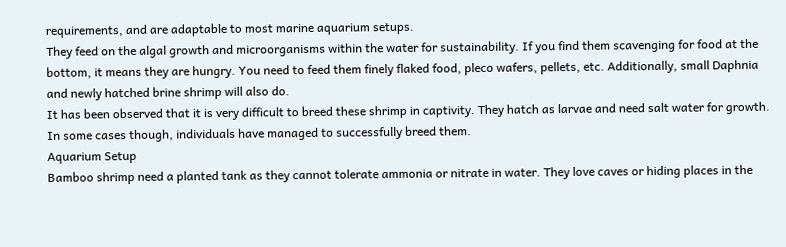requirements, and are adaptable to most marine aquarium setups.
They feed on the algal growth and microorganisms within the water for sustainability. If you find them scavenging for food at the bottom, it means they are hungry. You need to feed them finely flaked food, pleco wafers, pellets, etc. Additionally, small Daphnia and newly hatched brine shrimp will also do.
It has been observed that it is very difficult to breed these shrimp in captivity. They hatch as larvae and need salt water for growth. In some cases though, individuals have managed to successfully breed them.
Aquarium Setup
Bamboo shrimp need a planted tank as they cannot tolerate ammonia or nitrate in water. They love caves or hiding places in the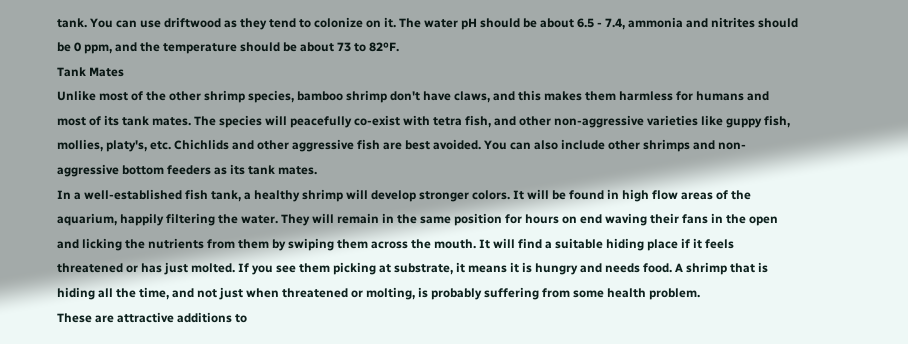tank. You can use driftwood as they tend to colonize on it. The water pH should be about 6.5 - 7.4, ammonia and nitrites should be 0 ppm, and the temperature should be about 73 to 82ºF.
Tank Mates
Unlike most of the other shrimp species, bamboo shrimp don't have claws, and this makes them harmless for humans and most of its tank mates. The species will peacefully co-exist with tetra fish, and other non-aggressive varieties like guppy fish, mollies, platy's, etc. Chichlids and other aggressive fish are best avoided. You can also include other shrimps and non-aggressive bottom feeders as its tank mates.
In a well-established fish tank, a healthy shrimp will develop stronger colors. It will be found in high flow areas of the aquarium, happily filtering the water. They will remain in the same position for hours on end waving their fans in the open and licking the nutrients from them by swiping them across the mouth. It will find a suitable hiding place if it feels threatened or has just molted. If you see them picking at substrate, it means it is hungry and needs food. A shrimp that is hiding all the time, and not just when threatened or molting, is probably suffering from some health problem.
These are attractive additions to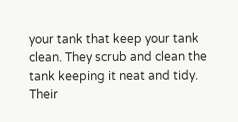your tank that keep your tank clean. They scrub and clean the tank keeping it neat and tidy. Their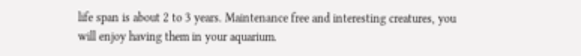life span is about 2 to 3 years. Maintenance free and interesting creatures, you will enjoy having them in your aquarium.